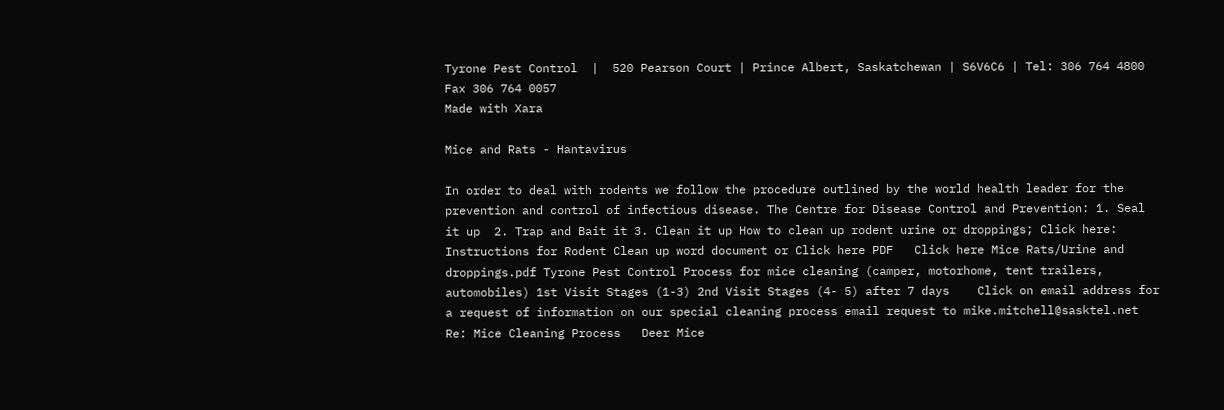Tyrone Pest Control  |  520 Pearson Court | Prince Albert, Saskatchewan | S6V6C6 | Tel: 306 764 4800 Fax 306 764 0057
Made with Xara

Mice and Rats - Hantavirus

In order to deal with rodents we follow the procedure outlined by the world health leader for the prevention and control of infectious disease. The Centre for Disease Control and Prevention: 1. Seal it up  2. Trap and Bait it 3. Clean it up How to clean up rodent urine or droppings; Click here: Instructions for Rodent Clean up word document or Click here PDF   Click here Mice Rats/Urine and droppings.pdf Tyrone Pest Control Process for mice cleaning (camper, motorhome, tent trailers, automobiles) 1st Visit Stages (1-3) 2nd Visit Stages (4- 5) after 7 days    Click on email address for a request of information on our special cleaning process email request to mike.mitchell@sasktel.net  Re: Mice Cleaning Process   Deer Mice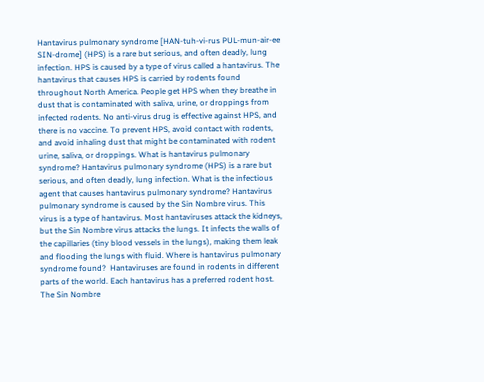Hantavirus pulmonary syndrome [HAN-tuh-vi-rus PUL-mun-air-ee SIN-drome] (HPS) is a rare but serious, and often deadly, lung infection. HPS is caused by a type of virus called a hantavirus. The hantavirus that causes HPS is carried by rodents found throughout North America. People get HPS when they breathe in dust that is contaminated with saliva, urine, or droppings from infected rodents. No anti-virus drug is effective against HPS, and there is no vaccine. To prevent HPS, avoid contact with rodents, and avoid inhaling dust that might be contaminated with rodent urine, saliva, or droppings. What is hantavirus pulmonary syndrome? Hantavirus pulmonary syndrome (HPS) is a rare but serious, and often deadly, lung infection. What is the infectious agent that causes hantavirus pulmonary syndrome? Hantavirus pulmonary syndrome is caused by the Sin Nombre virus. This virus is a type of hantavirus. Most hantaviruses attack the kidneys, but the Sin Nombre virus attacks the lungs. It infects the walls of the capillaries (tiny blood vessels in the lungs), making them leak and flooding the lungs with fluid. Where is hantavirus pulmonary syndrome found?  Hantaviruses are found in rodents in different parts of the world. Each hantavirus has a preferred rodent host. The Sin Nombre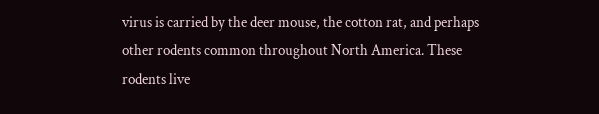virus is carried by the deer mouse, the cotton rat, and perhaps other rodents common throughout North America. These rodents live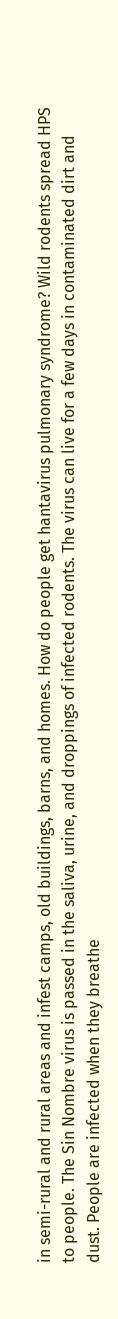in semi-rural and rural areas and infest camps, old buildings, barns, and homes. How do people get hantavirus pulmonary syndrome? Wild rodents spread HPS to people. The Sin Nombre virus is passed in the saliva, urine, and droppings of infected rodents. The virus can live for a few days in contaminated dirt and dust. People are infected when they breathe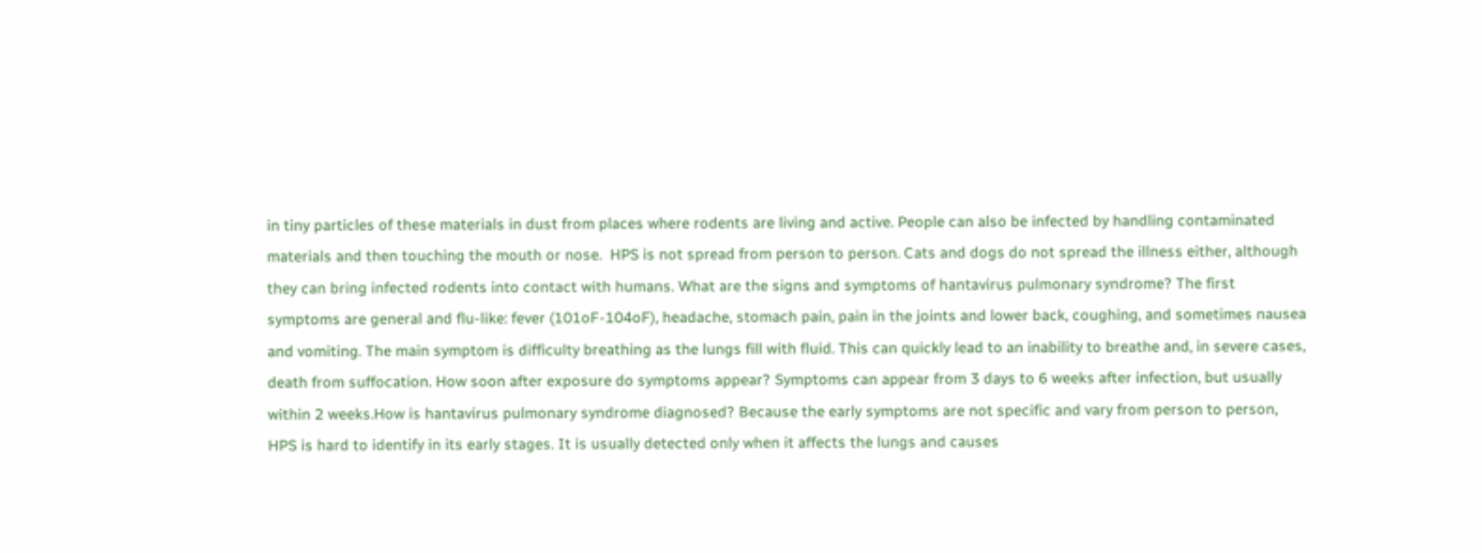in tiny particles of these materials in dust from places where rodents are living and active. People can also be infected by handling contaminated materials and then touching the mouth or nose.  HPS is not spread from person to person. Cats and dogs do not spread the illness either, although they can bring infected rodents into contact with humans. What are the signs and symptoms of hantavirus pulmonary syndrome? The first symptoms are general and flu-like: fever (101oF-104oF), headache, stomach pain, pain in the joints and lower back, coughing, and sometimes nausea and vomiting. The main symptom is difficulty breathing as the lungs fill with fluid. This can quickly lead to an inability to breathe and, in severe cases, death from suffocation. How soon after exposure do symptoms appear? Symptoms can appear from 3 days to 6 weeks after infection, but usually within 2 weeks.How is hantavirus pulmonary syndrome diagnosed? Because the early symptoms are not specific and vary from person to person, HPS is hard to identify in its early stages. It is usually detected only when it affects the lungs and causes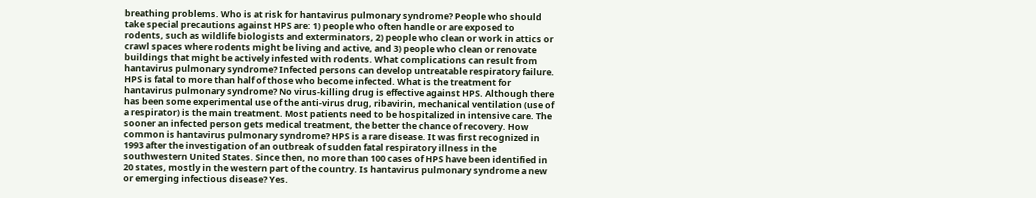breathing problems. Who is at risk for hantavirus pulmonary syndrome? People who should take special precautions against HPS are: 1) people who often handle or are exposed to rodents, such as wildlife biologists and exterminators, 2) people who clean or work in attics or crawl spaces where rodents might be living and active, and 3) people who clean or renovate buildings that might be actively infested with rodents. What complications can result from hantavirus pulmonary syndrome? Infected persons can develop untreatable respiratory failure. HPS is fatal to more than half of those who become infected. What is the treatment for hantavirus pulmonary syndrome? No virus-killing drug is effective against HPS. Although there has been some experimental use of the anti-virus drug, ribavirin, mechanical ventilation (use of a respirator) is the main treatment. Most patients need to be hospitalized in intensive care. The sooner an infected person gets medical treatment, the better the chance of recovery. How common is hantavirus pulmonary syndrome? HPS is a rare disease. It was first recognized in 1993 after the investigation of an outbreak of sudden fatal respiratory illness in the southwestern United States. Since then, no more than 100 cases of HPS have been identified in 20 states, mostly in the western part of the country. Is hantavirus pulmonary syndrome a new or emerging infectious disease? Yes.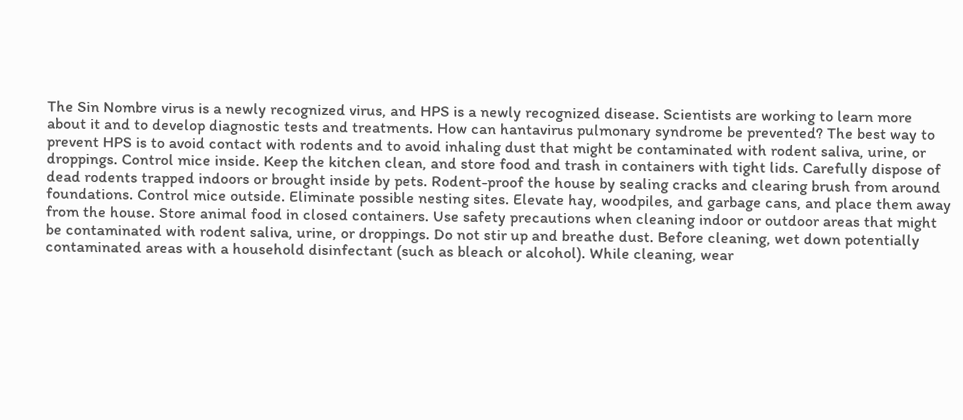The Sin Nombre virus is a newly recognized virus, and HPS is a newly recognized disease. Scientists are working to learn more about it and to develop diagnostic tests and treatments. How can hantavirus pulmonary syndrome be prevented? The best way to prevent HPS is to avoid contact with rodents and to avoid inhaling dust that might be contaminated with rodent saliva, urine, or droppings. Control mice inside. Keep the kitchen clean, and store food and trash in containers with tight lids. Carefully dispose of dead rodents trapped indoors or brought inside by pets. Rodent-proof the house by sealing cracks and clearing brush from around foundations. Control mice outside. Eliminate possible nesting sites. Elevate hay, woodpiles, and garbage cans, and place them away from the house. Store animal food in closed containers. Use safety precautions when cleaning indoor or outdoor areas that might be contaminated with rodent saliva, urine, or droppings. Do not stir up and breathe dust. Before cleaning, wet down potentially contaminated areas with a household disinfectant (such as bleach or alcohol). While cleaning, wear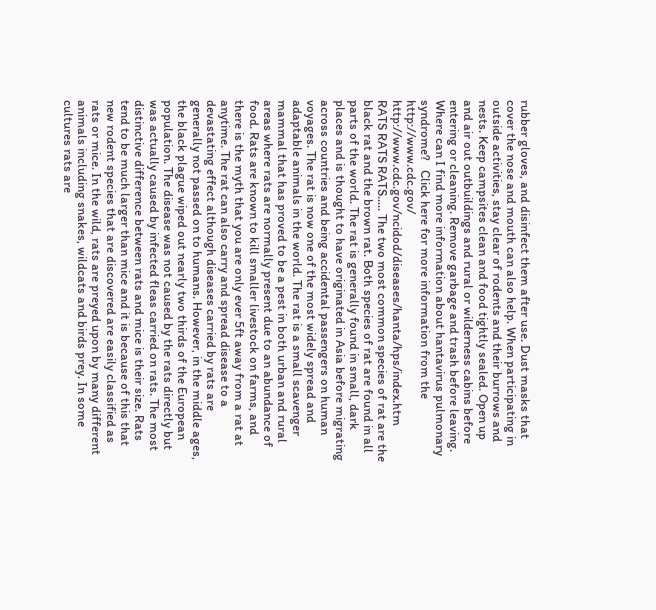rubber gloves, and disinfect them after use. Dust masks that cover the nose and mouth can also help. When participating in outside activities, stay clear of rodents and their burrows and nests. Keep campsites clean and food tightly sealed. Open up and air out outbuildings and rural or wilderness cabins before entering or cleaning. Remove garbage and trash before leaving. Where can I find more information about hantavirus pulmonary syndrome?   Click here for more information from the http://www.cdc.gov/ http://www.cdc.gov/ncidod/diseases/hanta/hps/index.htm   RATS RATS RATS..... The two most common species of rat are the black rat and the brown rat. Both species of rat are found in all parts of the world. The rat is generally found in small, dark places and is thought to have originated in Asia before migrating across countries and being accidental passengers on human voyages. The rat is now one of the most widely spread and adaptable animals in the world. The rat is a small scavenger mammal that has proved to be a pest in both urban and rural areas where rats are normally present due to an abundance of food. Rats are known to kill smaller livestock on farms, and there is the myth that you are only ever 5ft away from a rat at anytime. The rat can also carry and spread disease to a devastating effect although diseases carried by rats are generally not passed on to humans. However, in the middle ages, the black plague wiped out nearly two thirds of the European population. The disease was not caused by the rats directly but was actually caused by infected fleas carried on rats. The most distinctive difference between rats and mice is their size. Rats tend to be much larger than mice and it is because of this that new rodent species that are discovered are easily classified as rats or mice. In the wild, rats are preyed upon by many different animals including snakes, wildcats and birds prey. In some cultures rats are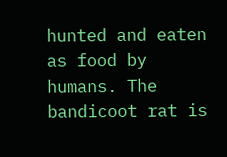hunted and eaten as food by humans. The bandicoot rat is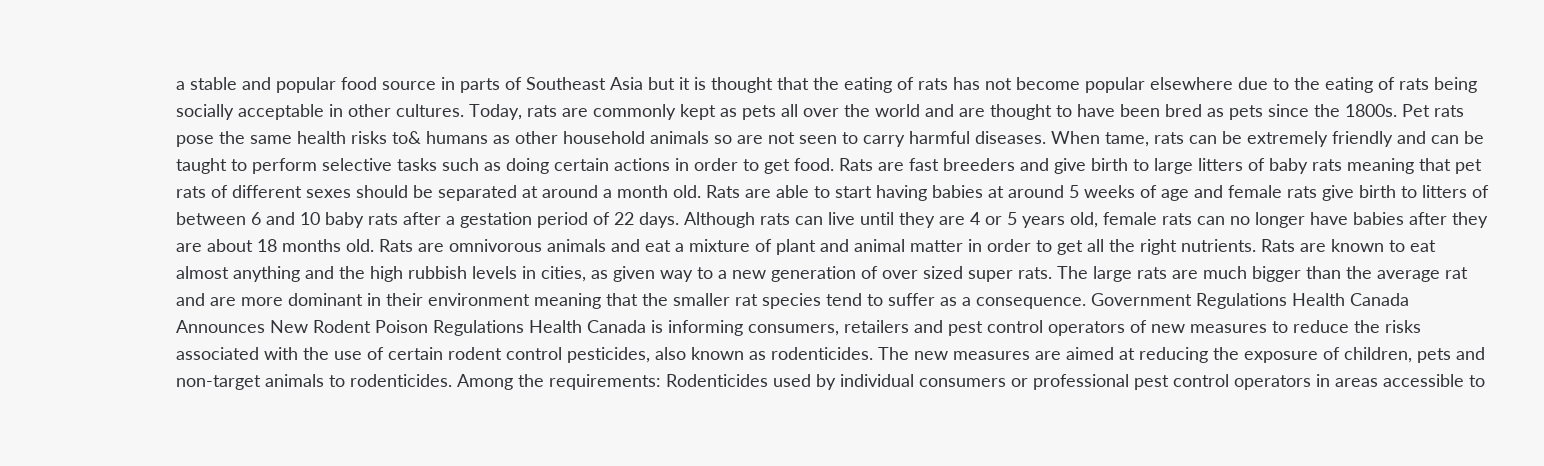a stable and popular food source in parts of Southeast Asia but it is thought that the eating of rats has not become popular elsewhere due to the eating of rats being socially acceptable in other cultures. Today, rats are commonly kept as pets all over the world and are thought to have been bred as pets since the 1800s. Pet rats pose the same health risks to& humans as other household animals so are not seen to carry harmful diseases. When tame, rats can be extremely friendly and can be taught to perform selective tasks such as doing certain actions in order to get food. Rats are fast breeders and give birth to large litters of baby rats meaning that pet rats of different sexes should be separated at around a month old. Rats are able to start having babies at around 5 weeks of age and female rats give birth to litters of between 6 and 10 baby rats after a gestation period of 22 days. Although rats can live until they are 4 or 5 years old, female rats can no longer have babies after they are about 18 months old. Rats are omnivorous animals and eat a mixture of plant and animal matter in order to get all the right nutrients. Rats are known to eat almost anything and the high rubbish levels in cities, as given way to a new generation of over sized super rats. The large rats are much bigger than the average rat and are more dominant in their environment meaning that the smaller rat species tend to suffer as a consequence. Government Regulations Health Canada Announces New Rodent Poison Regulations Health Canada is informing consumers, retailers and pest control operators of new measures to reduce the risks associated with the use of certain rodent control pesticides, also known as rodenticides. The new measures are aimed at reducing the exposure of children, pets and non-target animals to rodenticides. Among the requirements: Rodenticides used by individual consumers or professional pest control operators in areas accessible to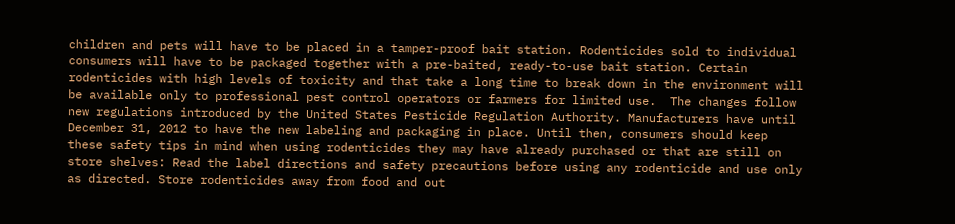children and pets will have to be placed in a tamper-proof bait station. Rodenticides sold to individual consumers will have to be packaged together with a pre-baited, ready-to-use bait station. Certain rodenticides with high levels of toxicity and that take a long time to break down in the environment will be available only to professional pest control operators or farmers for limited use.  The changes follow new regulations introduced by the United States Pesticide Regulation Authority. Manufacturers have until December 31, 2012 to have the new labeling and packaging in place. Until then, consumers should keep these safety tips in mind when using rodenticides they may have already purchased or that are still on store shelves: Read the label directions and safety precautions before using any rodenticide and use only as directed. Store rodenticides away from food and out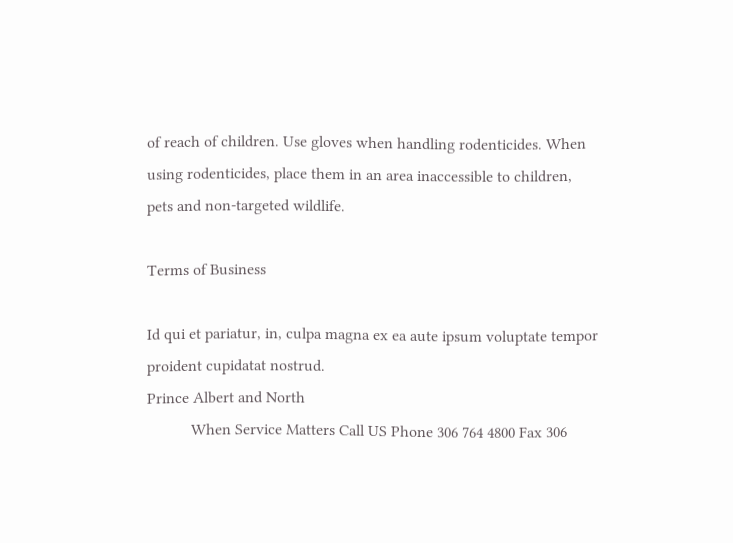of reach of children. Use gloves when handling rodenticides. When using rodenticides, place them in an area inaccessible to children, pets and non-targeted wildlife.

Terms of Business

Id qui et pariatur, in, culpa magna ex ea aute ipsum voluptate tempor proident cupidatat nostrud.
Prince Albert and North
           When Service Matters Call US Phone 306 764 4800 Fax 306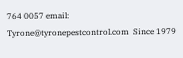764 0057 email: Tyrone@tyronepestcontrol.com  Since 1979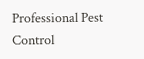Professional Pest Control